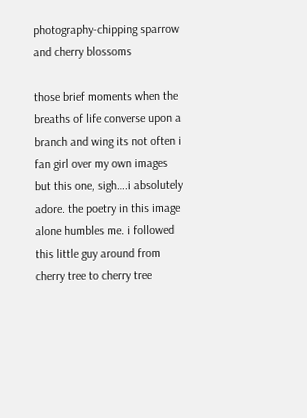photography-chipping sparrow and cherry blossoms

those brief moments when the breaths of life converse upon a branch and wing its not often i fan girl over my own images but this one, sigh….i absolutely adore. the poetry in this image alone humbles me. i followed this little guy around from cherry tree to cherry tree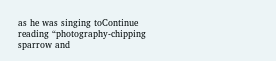as he was singing toContinue reading “photography-chipping sparrow and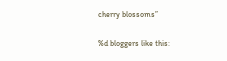cherry blossoms”

%d bloggers like this: